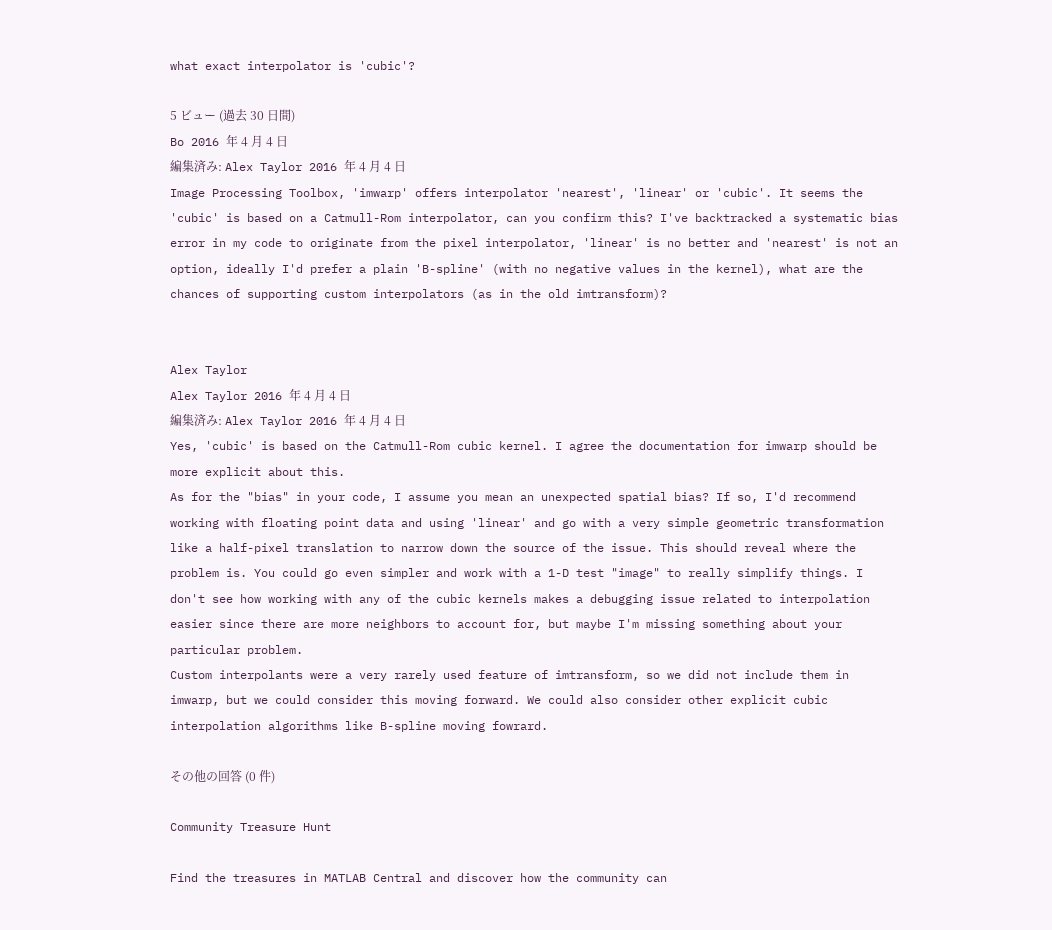what exact interpolator is 'cubic'?

5 ビュー (過去 30 日間)
Bo 2016 年 4 月 4 日
編集済み: Alex Taylor 2016 年 4 月 4 日
Image Processing Toolbox, 'imwarp' offers interpolator 'nearest', 'linear' or 'cubic'. It seems the 'cubic' is based on a Catmull-Rom interpolator, can you confirm this? I've backtracked a systematic bias error in my code to originate from the pixel interpolator, 'linear' is no better and 'nearest' is not an option, ideally I'd prefer a plain 'B-spline' (with no negative values in the kernel), what are the chances of supporting custom interpolators (as in the old imtransform)?


Alex Taylor
Alex Taylor 2016 年 4 月 4 日
編集済み: Alex Taylor 2016 年 4 月 4 日
Yes, 'cubic' is based on the Catmull-Rom cubic kernel. I agree the documentation for imwarp should be more explicit about this.
As for the "bias" in your code, I assume you mean an unexpected spatial bias? If so, I'd recommend working with floating point data and using 'linear' and go with a very simple geometric transformation like a half-pixel translation to narrow down the source of the issue. This should reveal where the problem is. You could go even simpler and work with a 1-D test "image" to really simplify things. I don't see how working with any of the cubic kernels makes a debugging issue related to interpolation easier since there are more neighbors to account for, but maybe I'm missing something about your particular problem.
Custom interpolants were a very rarely used feature of imtransform, so we did not include them in imwarp, but we could consider this moving forward. We could also consider other explicit cubic interpolation algorithms like B-spline moving fowrard.

その他の回答 (0 件)

Community Treasure Hunt

Find the treasures in MATLAB Central and discover how the community can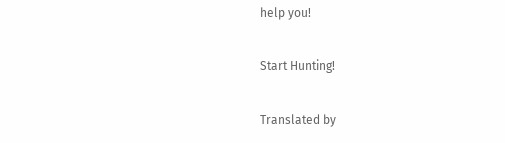help you!

Start Hunting!

Translated by